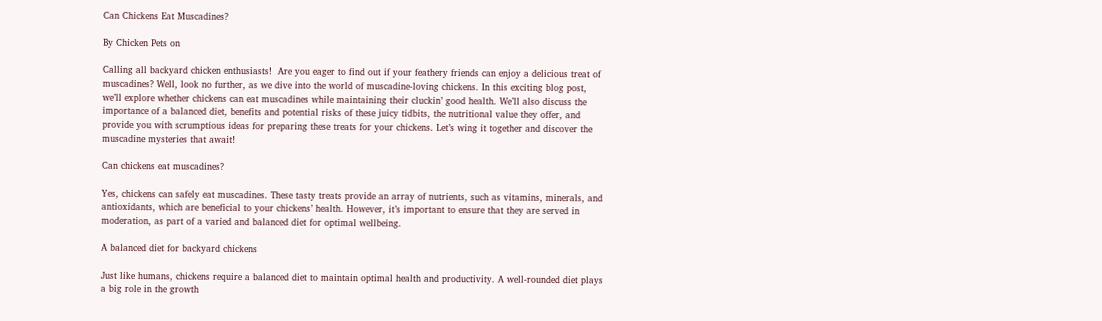Can Chickens Eat Muscadines?

By Chicken Pets on

Calling all backyard chicken enthusiasts!  Are you eager to find out if your feathery friends can enjoy a delicious treat of muscadines? Well, look no further, as we dive into the world of muscadine-loving chickens. In this exciting blog post, we’ll explore whether chickens can eat muscadines while maintaining their cluckin’ good health. We’ll also discuss the importance of a balanced diet, benefits and potential risks of these juicy tidbits, the nutritional value they offer, and provide you with scrumptious ideas for preparing these treats for your chickens. Let’s wing it together and discover the muscadine mysteries that await!

Can chickens eat muscadines?

Yes, chickens can safely eat muscadines. These tasty treats provide an array of nutrients, such as vitamins, minerals, and antioxidants, which are beneficial to your chickens’ health. However, it’s important to ensure that they are served in moderation, as part of a varied and balanced diet for optimal wellbeing.

A balanced diet for backyard chickens

Just like humans, chickens require a balanced diet to maintain optimal health and productivity. A well-rounded diet plays a big role in the growth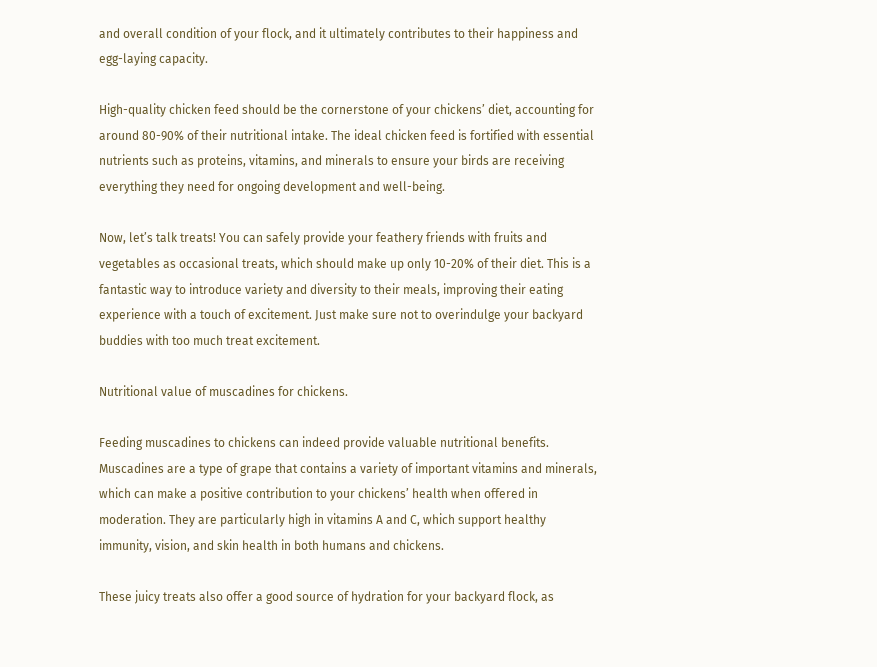and overall condition of your flock, and it ultimately contributes to their happiness and egg-laying capacity.

High-quality chicken feed should be the cornerstone of your chickens’ diet, accounting for around 80-90% of their nutritional intake. The ideal chicken feed is fortified with essential nutrients such as proteins, vitamins, and minerals to ensure your birds are receiving everything they need for ongoing development and well-being.

Now, let’s talk treats! You can safely provide your feathery friends with fruits and vegetables as occasional treats, which should make up only 10-20% of their diet. This is a fantastic way to introduce variety and diversity to their meals, improving their eating experience with a touch of excitement. Just make sure not to overindulge your backyard buddies with too much treat excitement.

Nutritional value of muscadines for chickens.

Feeding muscadines to chickens can indeed provide valuable nutritional benefits. Muscadines are a type of grape that contains a variety of important vitamins and minerals, which can make a positive contribution to your chickens’ health when offered in moderation. They are particularly high in vitamins A and C, which support healthy immunity, vision, and skin health in both humans and chickens.

These juicy treats also offer a good source of hydration for your backyard flock, as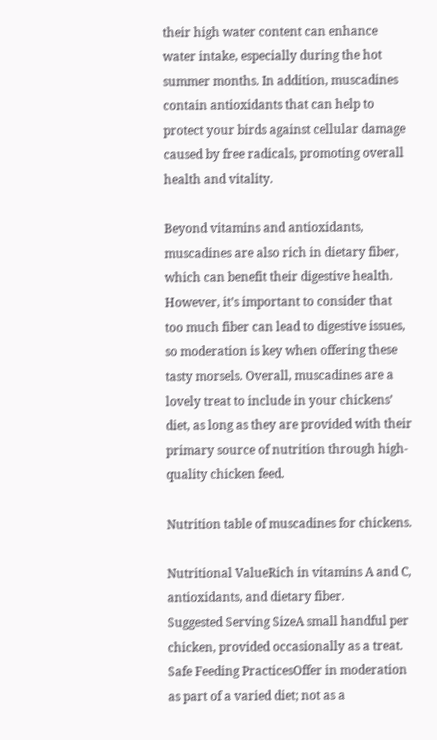their high water content can enhance water intake, especially during the hot summer months. In addition, muscadines contain antioxidants that can help to protect your birds against cellular damage caused by free radicals, promoting overall health and vitality.

Beyond vitamins and antioxidants, muscadines are also rich in dietary fiber, which can benefit their digestive health. However, it’s important to consider that too much fiber can lead to digestive issues, so moderation is key when offering these tasty morsels. Overall, muscadines are a lovely treat to include in your chickens’ diet, as long as they are provided with their primary source of nutrition through high-quality chicken feed.

Nutrition table of muscadines for chickens.

Nutritional ValueRich in vitamins A and C, antioxidants, and dietary fiber.
Suggested Serving SizeA small handful per chicken, provided occasionally as a treat.
Safe Feeding PracticesOffer in moderation as part of a varied diet; not as a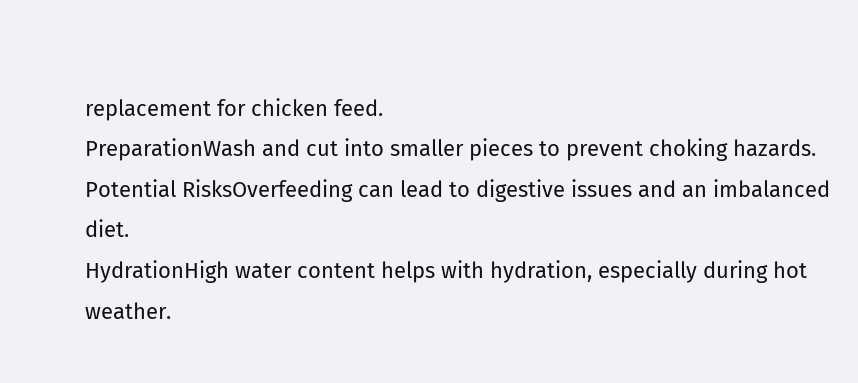replacement for chicken feed.
PreparationWash and cut into smaller pieces to prevent choking hazards.
Potential RisksOverfeeding can lead to digestive issues and an imbalanced diet.
HydrationHigh water content helps with hydration, especially during hot weather.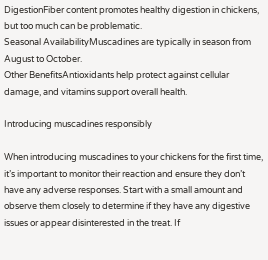DigestionFiber content promotes healthy digestion in chickens, but too much can be problematic.
Seasonal AvailabilityMuscadines are typically in season from August to October.
Other BenefitsAntioxidants help protect against cellular damage, and vitamins support overall health.

Introducing muscadines responsibly

When introducing muscadines to your chickens for the first time, it’s important to monitor their reaction and ensure they don’t have any adverse responses. Start with a small amount and observe them closely to determine if they have any digestive issues or appear disinterested in the treat. If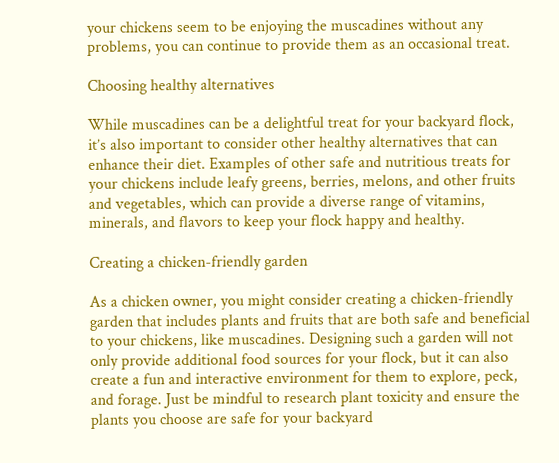your chickens seem to be enjoying the muscadines without any problems, you can continue to provide them as an occasional treat.

Choosing healthy alternatives

While muscadines can be a delightful treat for your backyard flock, it’s also important to consider other healthy alternatives that can enhance their diet. Examples of other safe and nutritious treats for your chickens include leafy greens, berries, melons, and other fruits and vegetables, which can provide a diverse range of vitamins, minerals, and flavors to keep your flock happy and healthy.

Creating a chicken-friendly garden

As a chicken owner, you might consider creating a chicken-friendly garden that includes plants and fruits that are both safe and beneficial to your chickens, like muscadines. Designing such a garden will not only provide additional food sources for your flock, but it can also create a fun and interactive environment for them to explore, peck, and forage. Just be mindful to research plant toxicity and ensure the plants you choose are safe for your backyard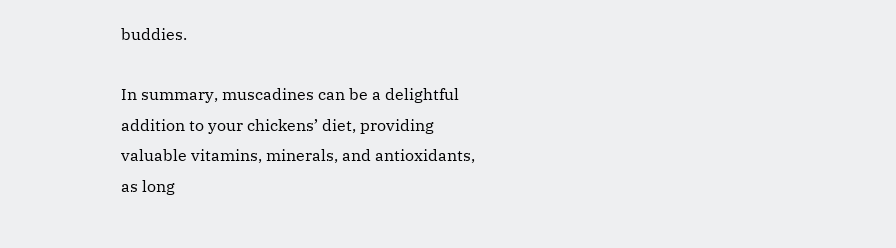buddies.

In summary, muscadines can be a delightful addition to your chickens’ diet, providing valuable vitamins, minerals, and antioxidants, as long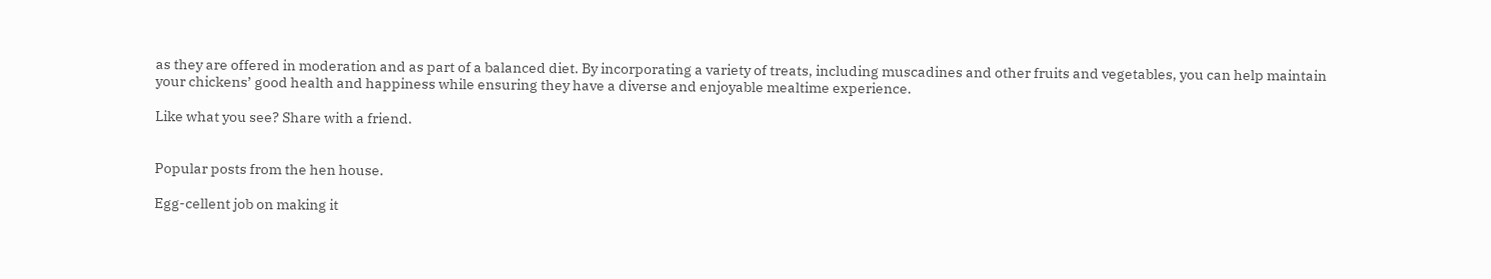as they are offered in moderation and as part of a balanced diet. By incorporating a variety of treats, including muscadines and other fruits and vegetables, you can help maintain your chickens’ good health and happiness while ensuring they have a diverse and enjoyable mealtime experience.

Like what you see? Share with a friend.


Popular posts from the hen house.

Egg-cellent job on making it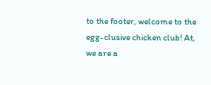to the footer, welcome to the egg-clusive chicken club! At, we are a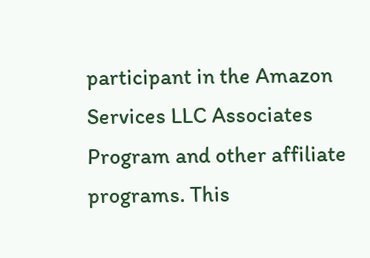participant in the Amazon Services LLC Associates Program and other affiliate programs. This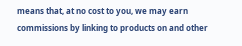means that, at no cost to you, we may earn commissions by linking to products on and other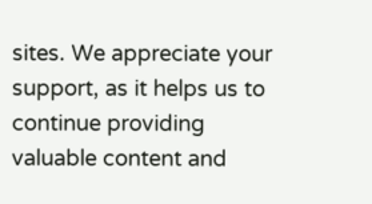sites. We appreciate your support, as it helps us to continue providing valuable content and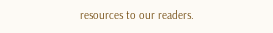resources to our readers.